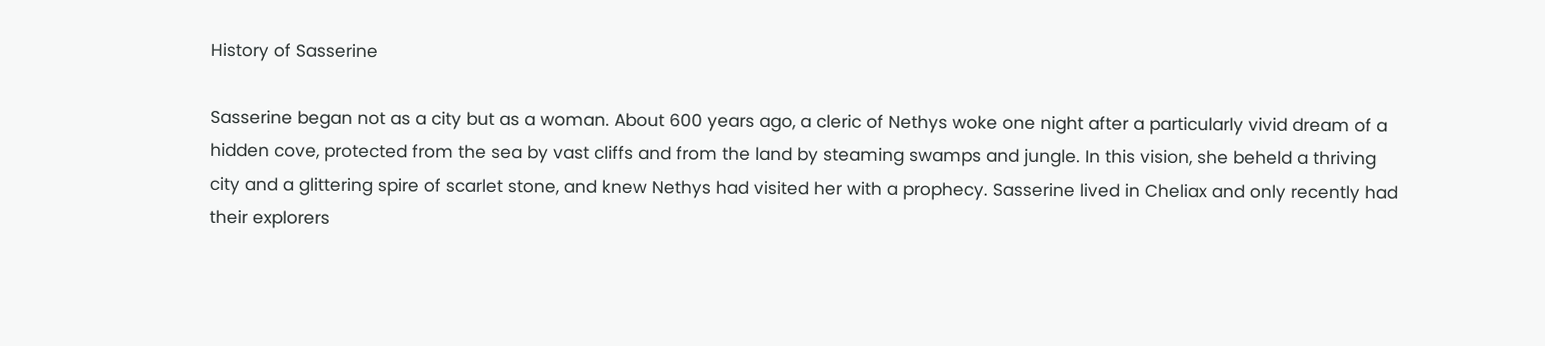History of Sasserine

Sasserine began not as a city but as a woman. About 600 years ago, a cleric of Nethys woke one night after a particularly vivid dream of a hidden cove, protected from the sea by vast cliffs and from the land by steaming swamps and jungle. In this vision, she beheld a thriving city and a glittering spire of scarlet stone, and knew Nethys had visited her with a prophecy. Sasserine lived in Cheliax and only recently had their explorers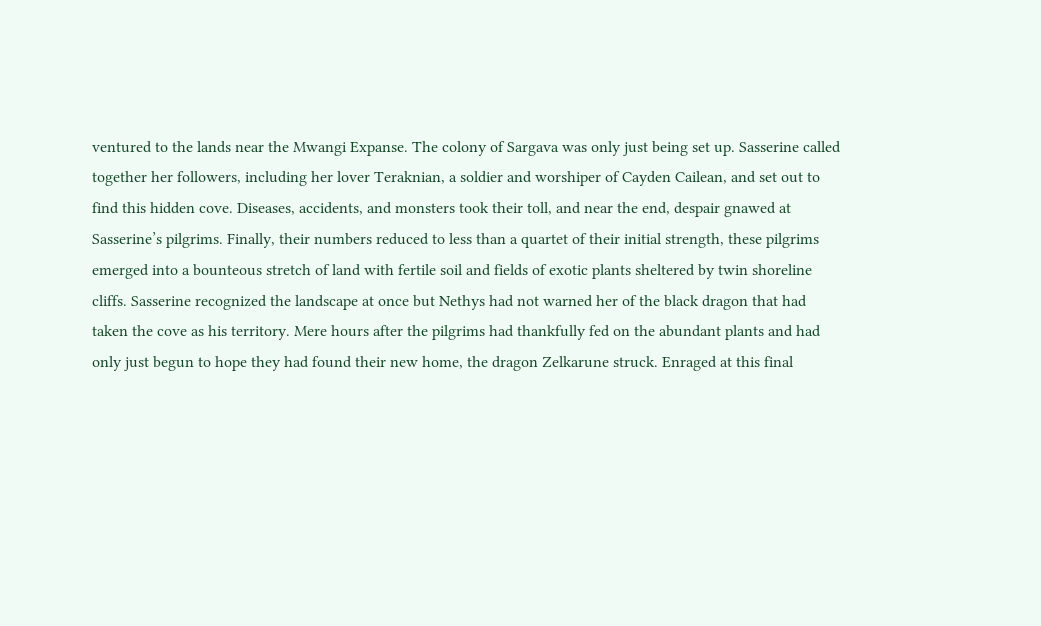ventured to the lands near the Mwangi Expanse. The colony of Sargava was only just being set up. Sasserine called together her followers, including her lover Teraknian, a soldier and worshiper of Cayden Cailean, and set out to find this hidden cove. Diseases, accidents, and monsters took their toll, and near the end, despair gnawed at Sasserine’s pilgrims. Finally, their numbers reduced to less than a quartet of their initial strength, these pilgrims emerged into a bounteous stretch of land with fertile soil and fields of exotic plants sheltered by twin shoreline cliffs. Sasserine recognized the landscape at once but Nethys had not warned her of the black dragon that had taken the cove as his territory. Mere hours after the pilgrims had thankfully fed on the abundant plants and had only just begun to hope they had found their new home, the dragon Zelkarune struck. Enraged at this final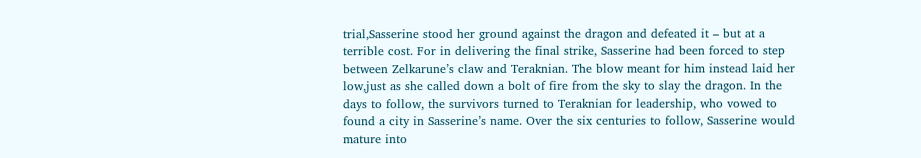trial,Sasserine stood her ground against the dragon and defeated it – but at a terrible cost. For in delivering the final strike, Sasserine had been forced to step between Zelkarune’s claw and Teraknian. The blow meant for him instead laid her low,just as she called down a bolt of fire from the sky to slay the dragon. In the days to follow, the survivors turned to Teraknian for leadership, who vowed to found a city in Sasserine’s name. Over the six centuries to follow, Sasserine would mature into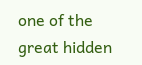one of the great hidden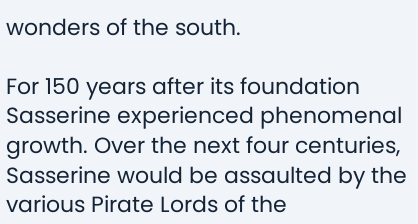wonders of the south.

For 150 years after its foundation Sasserine experienced phenomenal growth. Over the next four centuries, Sasserine would be assaulted by the various Pirate Lords of the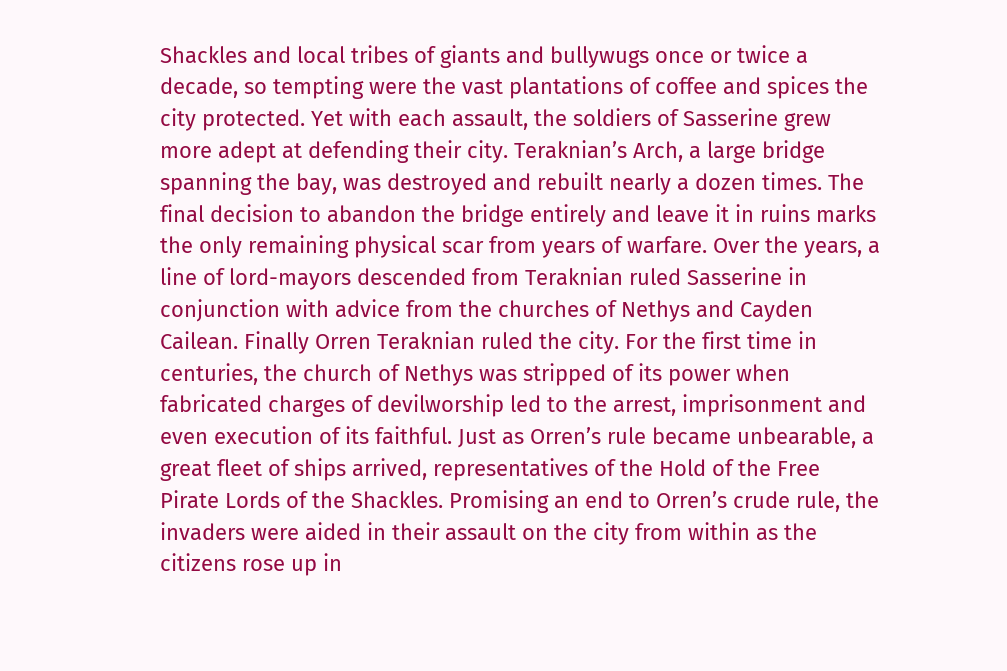Shackles and local tribes of giants and bullywugs once or twice a decade, so tempting were the vast plantations of coffee and spices the city protected. Yet with each assault, the soldiers of Sasserine grew more adept at defending their city. Teraknian’s Arch, a large bridge spanning the bay, was destroyed and rebuilt nearly a dozen times. The final decision to abandon the bridge entirely and leave it in ruins marks the only remaining physical scar from years of warfare. Over the years, a line of lord-mayors descended from Teraknian ruled Sasserine in conjunction with advice from the churches of Nethys and Cayden Cailean. Finally Orren Teraknian ruled the city. For the first time in centuries, the church of Nethys was stripped of its power when fabricated charges of devilworship led to the arrest, imprisonment and even execution of its faithful. Just as Orren’s rule became unbearable, a great fleet of ships arrived, representatives of the Hold of the Free Pirate Lords of the Shackles. Promising an end to Orren’s crude rule, the invaders were aided in their assault on the city from within as the citizens rose up in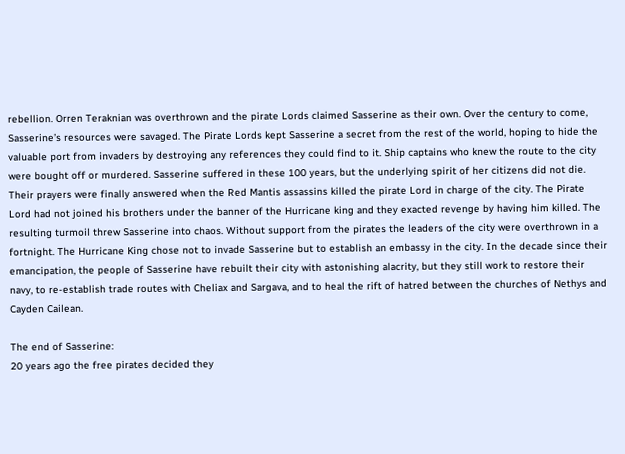rebellion. Orren Teraknian was overthrown and the pirate Lords claimed Sasserine as their own. Over the century to come, Sasserine’s resources were savaged. The Pirate Lords kept Sasserine a secret from the rest of the world, hoping to hide the valuable port from invaders by destroying any references they could find to it. Ship captains who knew the route to the city were bought off or murdered. Sasserine suffered in these 100 years, but the underlying spirit of her citizens did not die. Their prayers were finally answered when the Red Mantis assassins killed the pirate Lord in charge of the city. The Pirate Lord had not joined his brothers under the banner of the Hurricane king and they exacted revenge by having him killed. The resulting turmoil threw Sasserine into chaos. Without support from the pirates the leaders of the city were overthrown in a fortnight. The Hurricane King chose not to invade Sasserine but to establish an embassy in the city. In the decade since their emancipation, the people of Sasserine have rebuilt their city with astonishing alacrity, but they still work to restore their navy, to re-establish trade routes with Cheliax and Sargava, and to heal the rift of hatred between the churches of Nethys and Cayden Cailean.

The end of Sasserine:
20 years ago the free pirates decided they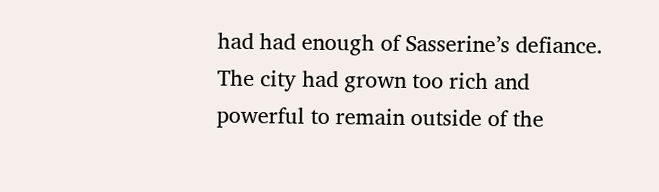had had enough of Sasserine’s defiance. The city had grown too rich and powerful to remain outside of the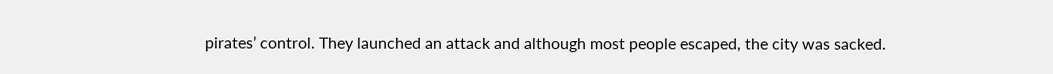pirates’ control. They launched an attack and although most people escaped, the city was sacked.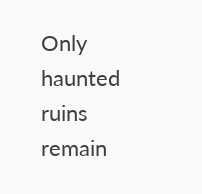Only haunted ruins remain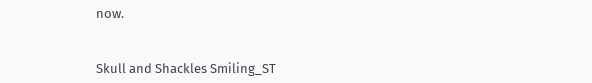now.


Skull and Shackles Smiling_ST